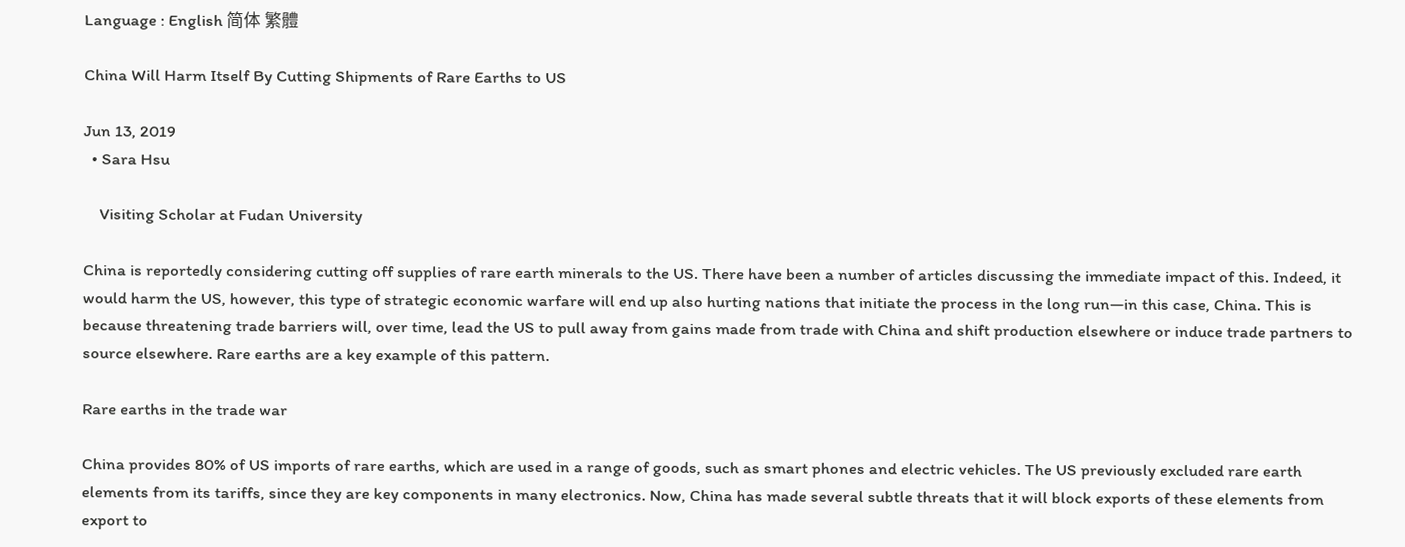Language : English 简体 繁體

China Will Harm Itself By Cutting Shipments of Rare Earths to US

Jun 13, 2019
  • Sara Hsu

    Visiting Scholar at Fudan University

China is reportedly considering cutting off supplies of rare earth minerals to the US. There have been a number of articles discussing the immediate impact of this. Indeed, it would harm the US, however, this type of strategic economic warfare will end up also hurting nations that initiate the process in the long run—in this case, China. This is because threatening trade barriers will, over time, lead the US to pull away from gains made from trade with China and shift production elsewhere or induce trade partners to source elsewhere. Rare earths are a key example of this pattern.

Rare earths in the trade war

China provides 80% of US imports of rare earths, which are used in a range of goods, such as smart phones and electric vehicles. The US previously excluded rare earth elements from its tariffs, since they are key components in many electronics. Now, China has made several subtle threats that it will block exports of these elements from export to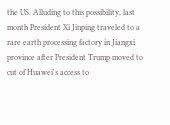the US. Alluding to this possibility, last month President Xi Jinping traveled to a rare earth processing factory in Jiangxi province after President Trump moved to cut of Huawei's access to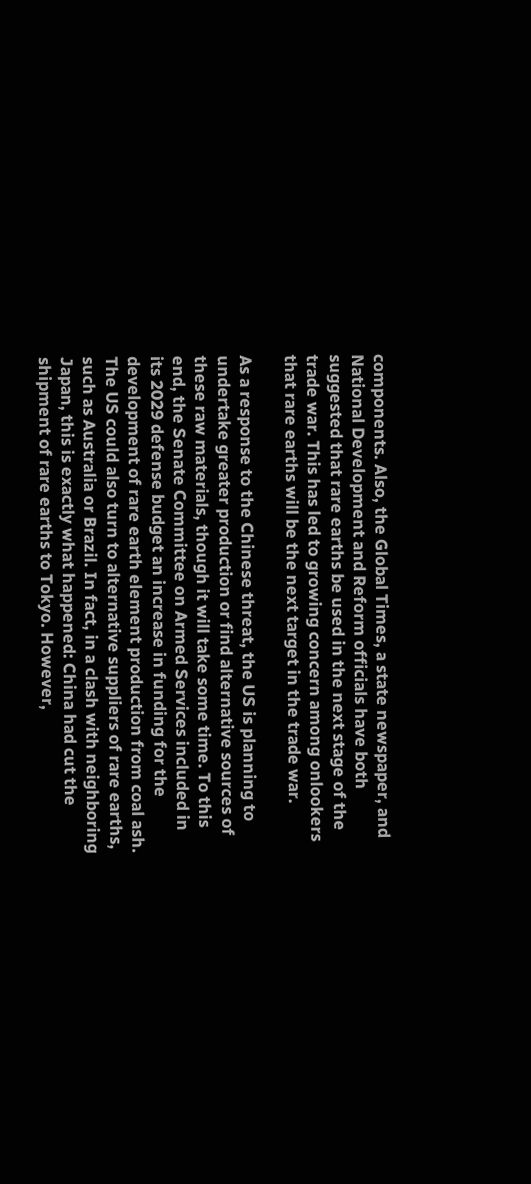components. Also, the Global Times, a state newspaper, and National Development and Reform officials have both suggested that rare earths be used in the next stage of the trade war. This has led to growing concern among onlookers that rare earths will be the next target in the trade war.

As a response to the Chinese threat, the US is planning to undertake greater production or find alternative sources of these raw materials, though it will take some time. To this end, the Senate Committee on Armed Services included in its 2029 defense budget an increase in funding for the development of rare earth element production from coal ash. The US could also turn to alternative suppliers of rare earths, such as Australia or Brazil. In fact, in a clash with neighboring Japan, this is exactly what happened: China had cut the shipment of rare earths to Tokyo. However,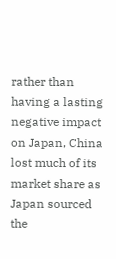rather than having a lasting negative impact on Japan, China lost much of its market share as Japan sourced the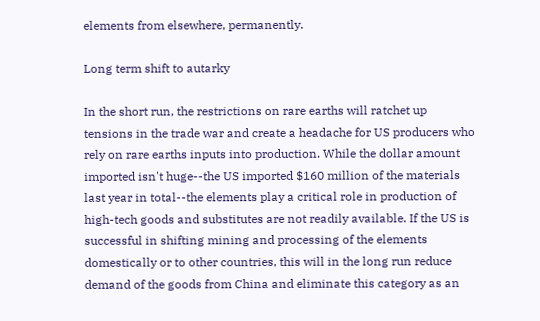elements from elsewhere, permanently.

Long term shift to autarky

In the short run, the restrictions on rare earths will ratchet up tensions in the trade war and create a headache for US producers who rely on rare earths inputs into production. While the dollar amount imported isn't huge--the US imported $160 million of the materials last year in total--the elements play a critical role in production of high-tech goods and substitutes are not readily available. If the US is successful in shifting mining and processing of the elements domestically or to other countries, this will in the long run reduce demand of the goods from China and eliminate this category as an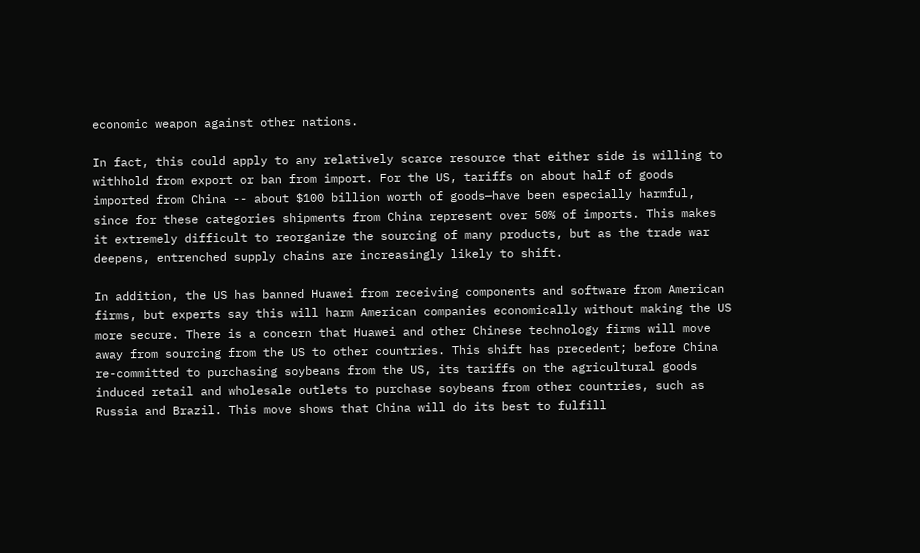economic weapon against other nations.

In fact, this could apply to any relatively scarce resource that either side is willing to withhold from export or ban from import. For the US, tariffs on about half of goods imported from China -- about $100 billion worth of goods—have been especially harmful, since for these categories shipments from China represent over 50% of imports. This makes it extremely difficult to reorganize the sourcing of many products, but as the trade war deepens, entrenched supply chains are increasingly likely to shift.

In addition, the US has banned Huawei from receiving components and software from American firms, but experts say this will harm American companies economically without making the US more secure. There is a concern that Huawei and other Chinese technology firms will move away from sourcing from the US to other countries. This shift has precedent; before China re-committed to purchasing soybeans from the US, its tariffs on the agricultural goods induced retail and wholesale outlets to purchase soybeans from other countries, such as Russia and Brazil. This move shows that China will do its best to fulfill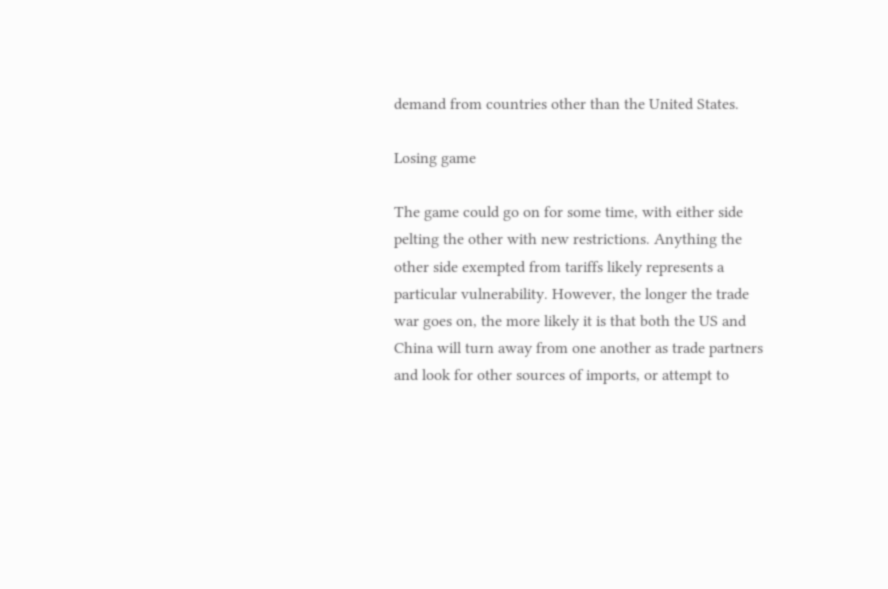demand from countries other than the United States.

Losing game

The game could go on for some time, with either side pelting the other with new restrictions. Anything the other side exempted from tariffs likely represents a particular vulnerability. However, the longer the trade war goes on, the more likely it is that both the US and China will turn away from one another as trade partners and look for other sources of imports, or attempt to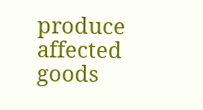produce affected goods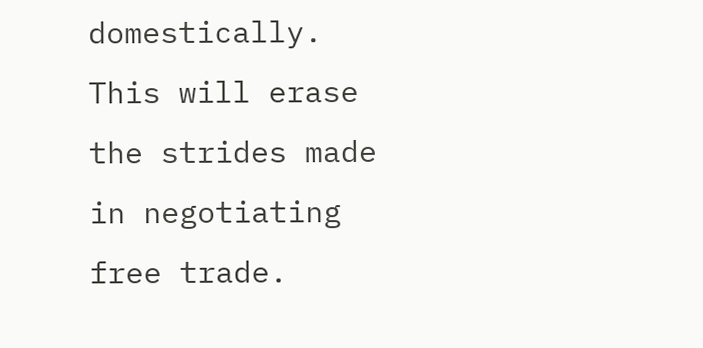domestically. This will erase the strides made in negotiating free trade.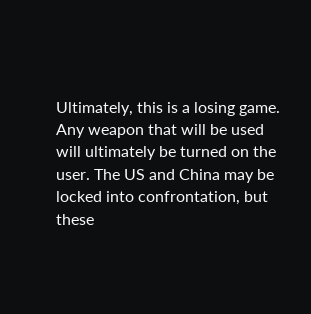Ultimately, this is a losing game. Any weapon that will be used will ultimately be turned on the user. The US and China may be locked into confrontation, but these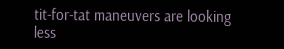tit-for-tat maneuvers are looking less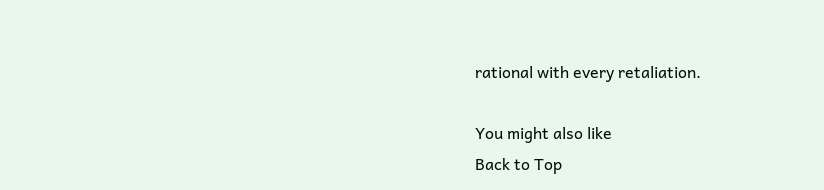rational with every retaliation.

You might also like
Back to Top